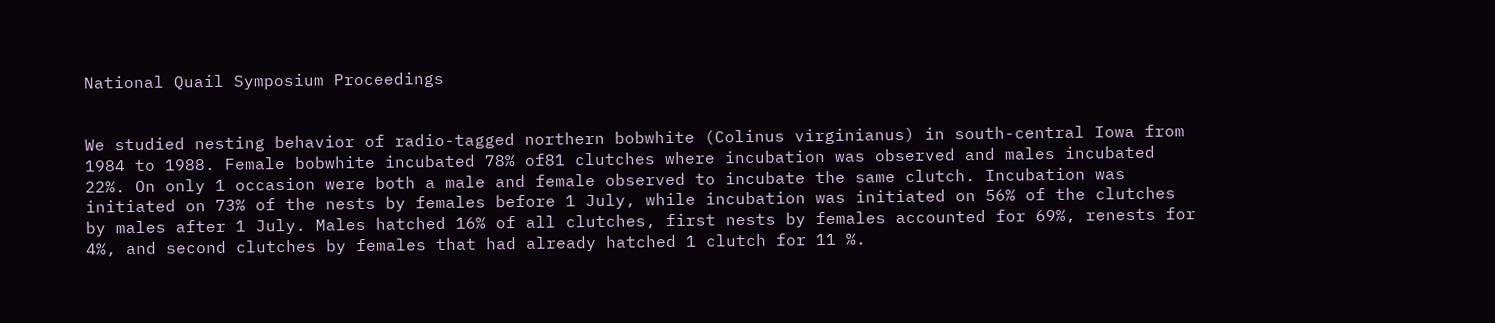National Quail Symposium Proceedings


We studied nesting behavior of radio-tagged northern bobwhite (Colinus virginianus) in south-central Iowa from 1984 to 1988. Female bobwhite incubated 78% of81 clutches where incubation was observed and males incubated 22%. On only 1 occasion were both a male and female observed to incubate the same clutch. Incubation was initiated on 73% of the nests by females before 1 July, while incubation was initiated on 56% of the clutches by males after 1 July. Males hatched 16% of all clutches, first nests by females accounted for 69%, renests for 4%, and second clutches by females that had already hatched 1 clutch for 11 %.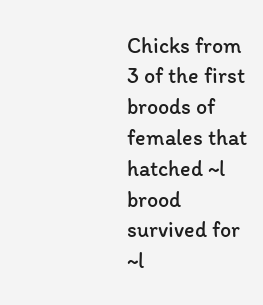Chicks from 3 of the first broods of females that hatched ~l brood survived for ~l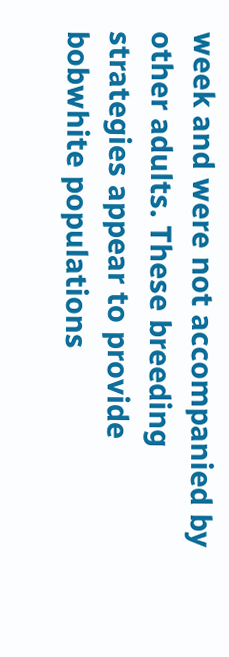week and were not accompanied by other adults. These breeding strategies appear to provide bobwhite populations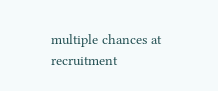multiple chances at recruitment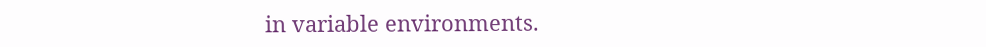in variable environments.